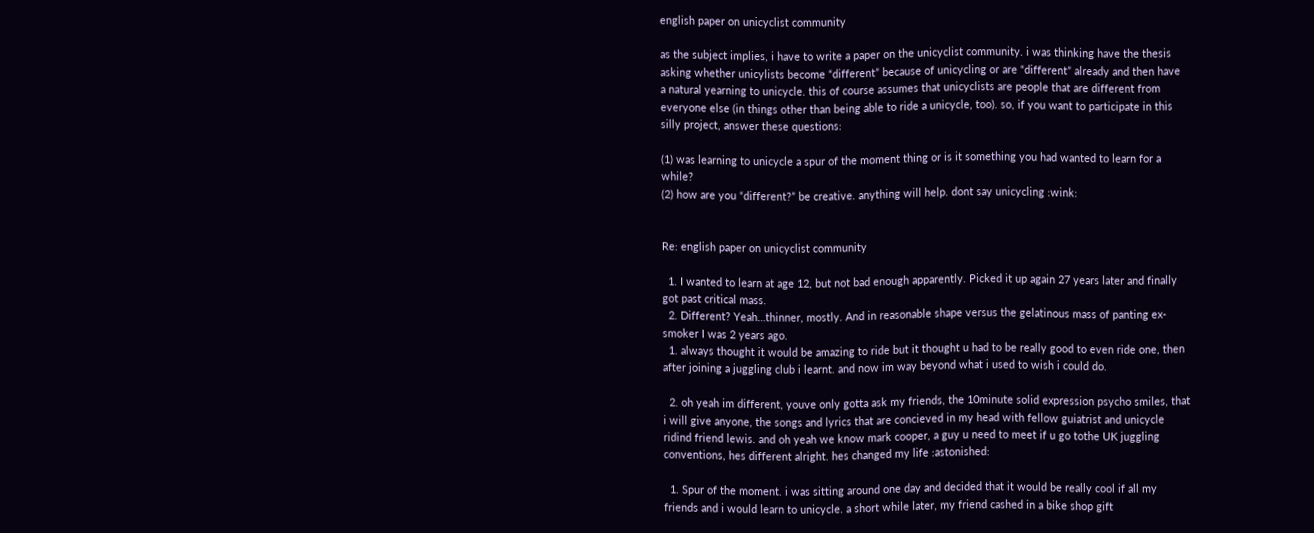english paper on unicyclist community

as the subject implies, i have to write a paper on the unicyclist community. i was thinking have the thesis asking whether unicylists become “different” because of unicycling or are “different” already and then have a natural yearning to unicycle. this of course assumes that unicyclists are people that are different from everyone else (in things other than being able to ride a unicycle, too). so, if you want to participate in this silly project, answer these questions:

(1) was learning to unicycle a spur of the moment thing or is it something you had wanted to learn for a while?
(2) how are you “different?” be creative. anything will help. dont say unicycling :wink:


Re: english paper on unicyclist community

  1. I wanted to learn at age 12, but not bad enough apparently. Picked it up again 27 years later and finally got past critical mass.
  2. Different? Yeah…thinner, mostly. And in reasonable shape versus the gelatinous mass of panting ex-smoker I was 2 years ago.
  1. always thought it would be amazing to ride but it thought u had to be really good to even ride one, then after joining a juggling club i learnt. and now im way beyond what i used to wish i could do.

  2. oh yeah im different, youve only gotta ask my friends, the 10minute solid expression psycho smiles, that i will give anyone, the songs and lyrics that are concieved in my head with fellow guiatrist and unicycle ridind friend lewis. and oh yeah we know mark cooper, a guy u need to meet if u go tothe UK juggling conventions, hes different alright. hes changed my life :astonished:

  1. Spur of the moment. i was sitting around one day and decided that it would be really cool if all my friends and i would learn to unicycle. a short while later, my friend cashed in a bike shop gift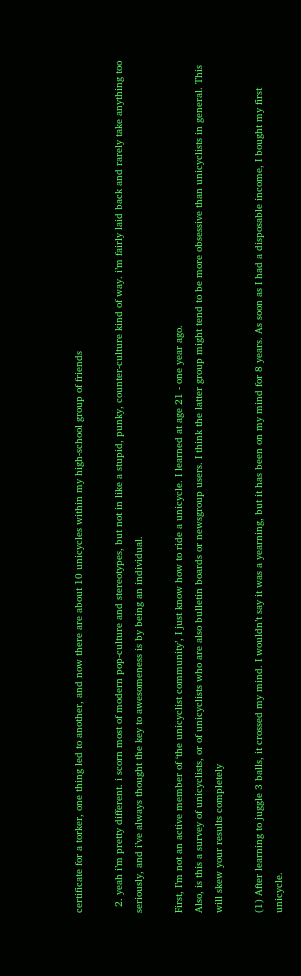certificate for a torker, one thing led to another, and now there are about 10 unicycles within my high-school group of friends

  2. yeah i’m pretty different. i scorn most of modern pop-culture and stereotypes, but not in like a stupid, punky, counter-culture kind of way. i’m fairly laid back and rarely take anything too seriously, and i’ve always thought the key to awesomeness is by being an individual.

First, I’m not an active member of ‘the unicyclist community’, I just know how to ride a unicycle. I learned at age 21 - one year ago.
Also, is this a survey of unicyclists, or of unicyclists who are also bulletin boards or newsgroup users. I think the latter group might tend to be more obsessive than unicyclists in general. This will skew your results completely

(1) After learning to juggle 3 balls, it crossed my mind. I wouldn’t say it was a yearning, but it has been on my mind for 8 years. As soon as I had a disposable income, I bought my first unicycle.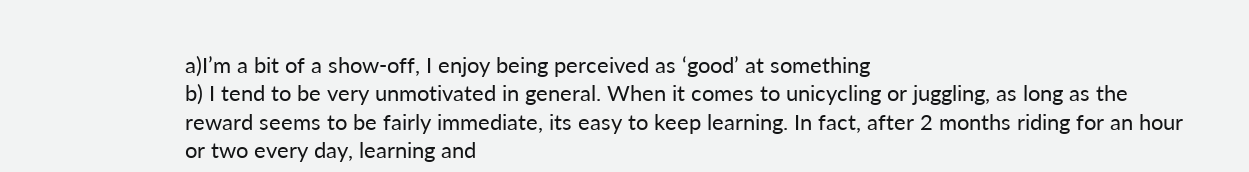a)I’m a bit of a show-off, I enjoy being perceived as ‘good’ at something
b) I tend to be very unmotivated in general. When it comes to unicycling or juggling, as long as the reward seems to be fairly immediate, its easy to keep learning. In fact, after 2 months riding for an hour or two every day, learning and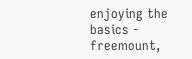enjoying the basics - freemount,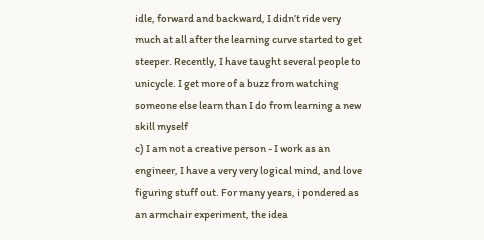idle, forward and backward, I didn’t ride very much at all after the learning curve started to get steeper. Recently, I have taught several people to unicycle. I get more of a buzz from watching someone else learn than I do from learning a new skill myself
c) I am not a creative person - I work as an engineer, I have a very very logical mind, and love figuring stuff out. For many years, i pondered as an armchair experiment, the idea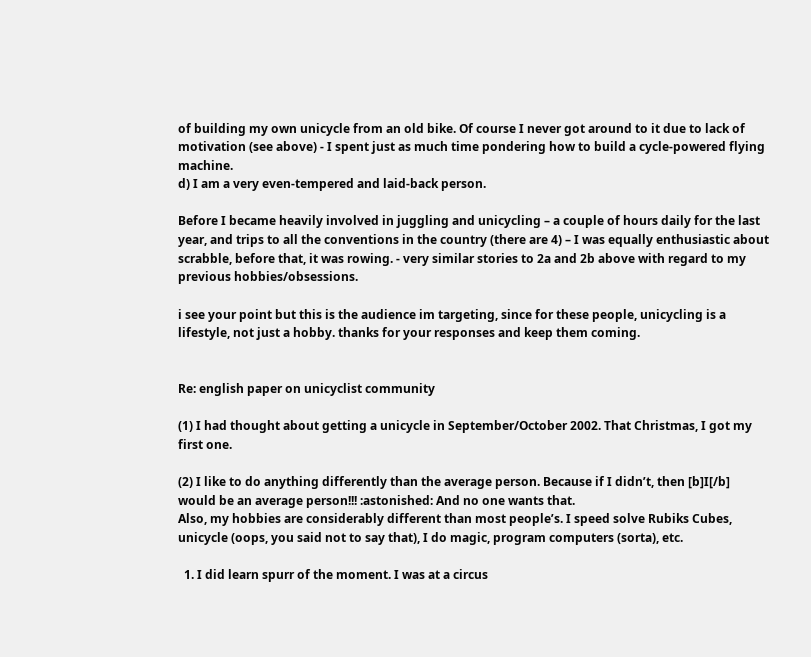of building my own unicycle from an old bike. Of course I never got around to it due to lack of motivation (see above) - I spent just as much time pondering how to build a cycle-powered flying machine.
d) I am a very even-tempered and laid-back person.

Before I became heavily involved in juggling and unicycling – a couple of hours daily for the last year, and trips to all the conventions in the country (there are 4) – I was equally enthusiastic about scrabble, before that, it was rowing. - very similar stories to 2a and 2b above with regard to my previous hobbies/obsessions.

i see your point but this is the audience im targeting, since for these people, unicycling is a lifestyle, not just a hobby. thanks for your responses and keep them coming.


Re: english paper on unicyclist community

(1) I had thought about getting a unicycle in September/October 2002. That Christmas, I got my first one.

(2) I like to do anything differently than the average person. Because if I didn’t, then [b]I[/b] would be an average person!!! :astonished: And no one wants that.
Also, my hobbies are considerably different than most people’s. I speed solve Rubiks Cubes, unicycle (oops, you said not to say that), I do magic, program computers (sorta), etc.

  1. I did learn spurr of the moment. I was at a circus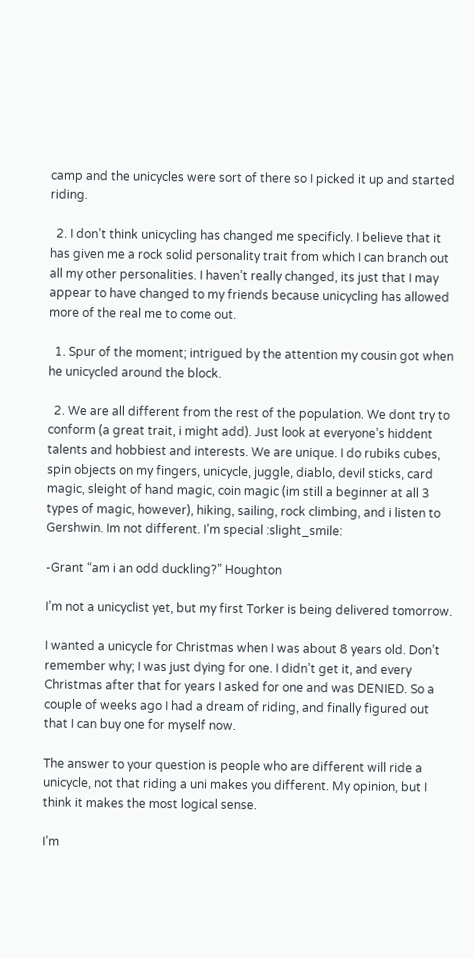camp and the unicycles were sort of there so I picked it up and started riding.

  2. I don’t think unicycling has changed me specificly. I believe that it has given me a rock solid personality trait from which I can branch out all my other personalities. I haven’t really changed, its just that I may appear to have changed to my friends because unicycling has allowed more of the real me to come out.

  1. Spur of the moment; intrigued by the attention my cousin got when he unicycled around the block.

  2. We are all different from the rest of the population. We dont try to conform (a great trait, i might add). Just look at everyone’s hiddent talents and hobbiest and interests. We are unique. I do rubiks cubes, spin objects on my fingers, unicycle, juggle, diablo, devil sticks, card magic, sleight of hand magic, coin magic (im still a beginner at all 3 types of magic, however), hiking, sailing, rock climbing, and i listen to Gershwin. Im not different. I’m special :slight_smile:

-Grant “am i an odd duckling?” Houghton

I’m not a unicyclist yet, but my first Torker is being delivered tomorrow.

I wanted a unicycle for Christmas when I was about 8 years old. Don’t remember why; I was just dying for one. I didn’t get it, and every Christmas after that for years I asked for one and was DENIED. So a couple of weeks ago I had a dream of riding, and finally figured out that I can buy one for myself now.

The answer to your question is people who are different will ride a unicycle, not that riding a uni makes you different. My opinion, but I think it makes the most logical sense.

I’m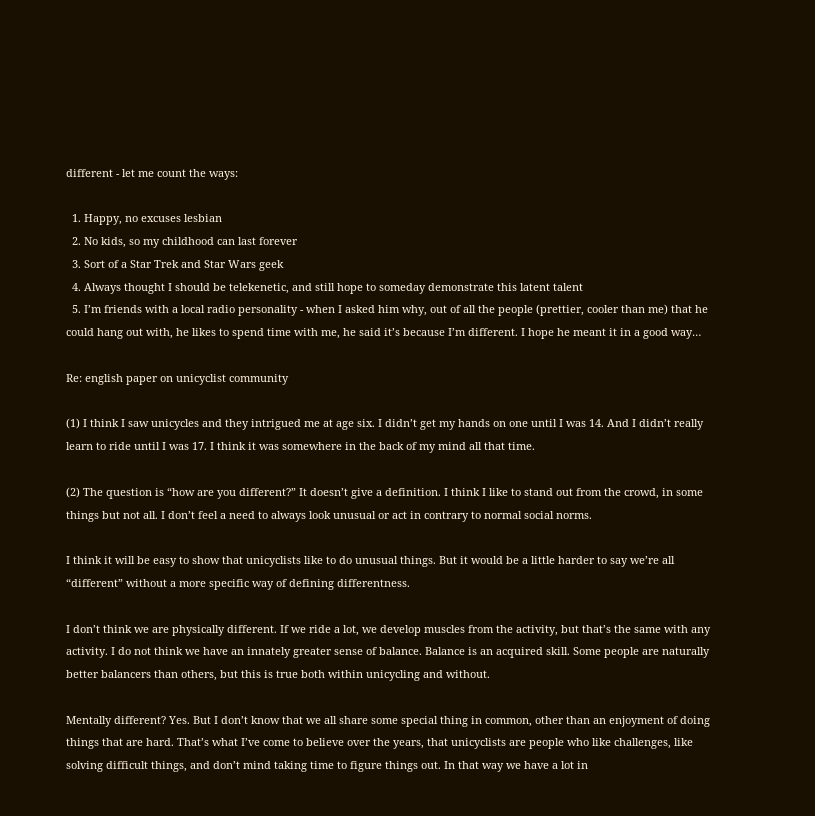different - let me count the ways:

  1. Happy, no excuses lesbian
  2. No kids, so my childhood can last forever
  3. Sort of a Star Trek and Star Wars geek
  4. Always thought I should be telekenetic, and still hope to someday demonstrate this latent talent
  5. I’m friends with a local radio personality - when I asked him why, out of all the people (prettier, cooler than me) that he could hang out with, he likes to spend time with me, he said it’s because I’m different. I hope he meant it in a good way…

Re: english paper on unicyclist community

(1) I think I saw unicycles and they intrigued me at age six. I didn’t get my hands on one until I was 14. And I didn’t really learn to ride until I was 17. I think it was somewhere in the back of my mind all that time.

(2) The question is “how are you different?” It doesn’t give a definition. I think I like to stand out from the crowd, in some things but not all. I don’t feel a need to always look unusual or act in contrary to normal social norms.

I think it will be easy to show that unicyclists like to do unusual things. But it would be a little harder to say we’re all “different” without a more specific way of defining differentness.

I don’t think we are physically different. If we ride a lot, we develop muscles from the activity, but that’s the same with any activity. I do not think we have an innately greater sense of balance. Balance is an acquired skill. Some people are naturally better balancers than others, but this is true both within unicycling and without.

Mentally different? Yes. But I don’t know that we all share some special thing in common, other than an enjoyment of doing things that are hard. That’s what I’ve come to believe over the years, that unicyclists are people who like challenges, like solving difficult things, and don’t mind taking time to figure things out. In that way we have a lot in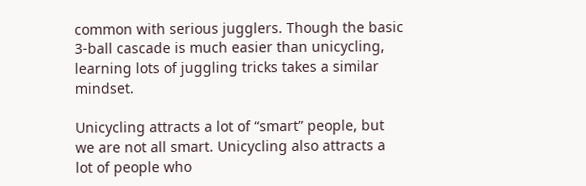common with serious jugglers. Though the basic 3-ball cascade is much easier than unicycling, learning lots of juggling tricks takes a similar mindset.

Unicycling attracts a lot of “smart” people, but we are not all smart. Unicycling also attracts a lot of people who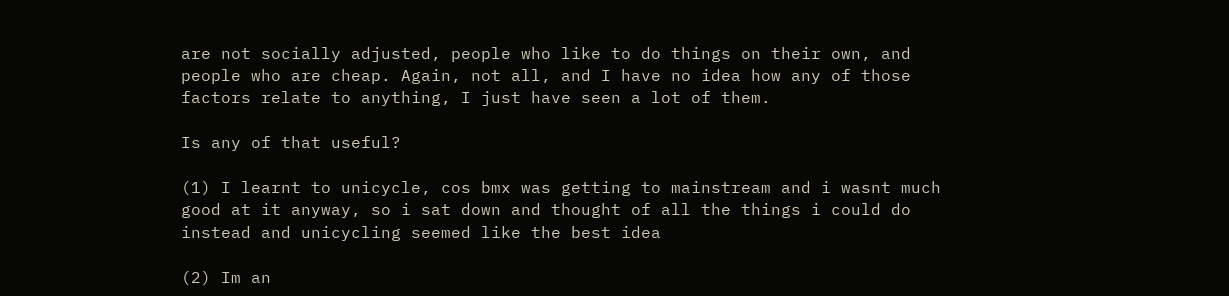are not socially adjusted, people who like to do things on their own, and people who are cheap. Again, not all, and I have no idea how any of those factors relate to anything, I just have seen a lot of them.

Is any of that useful?

(1) I learnt to unicycle, cos bmx was getting to mainstream and i wasnt much good at it anyway, so i sat down and thought of all the things i could do instead and unicycling seemed like the best idea

(2) Im an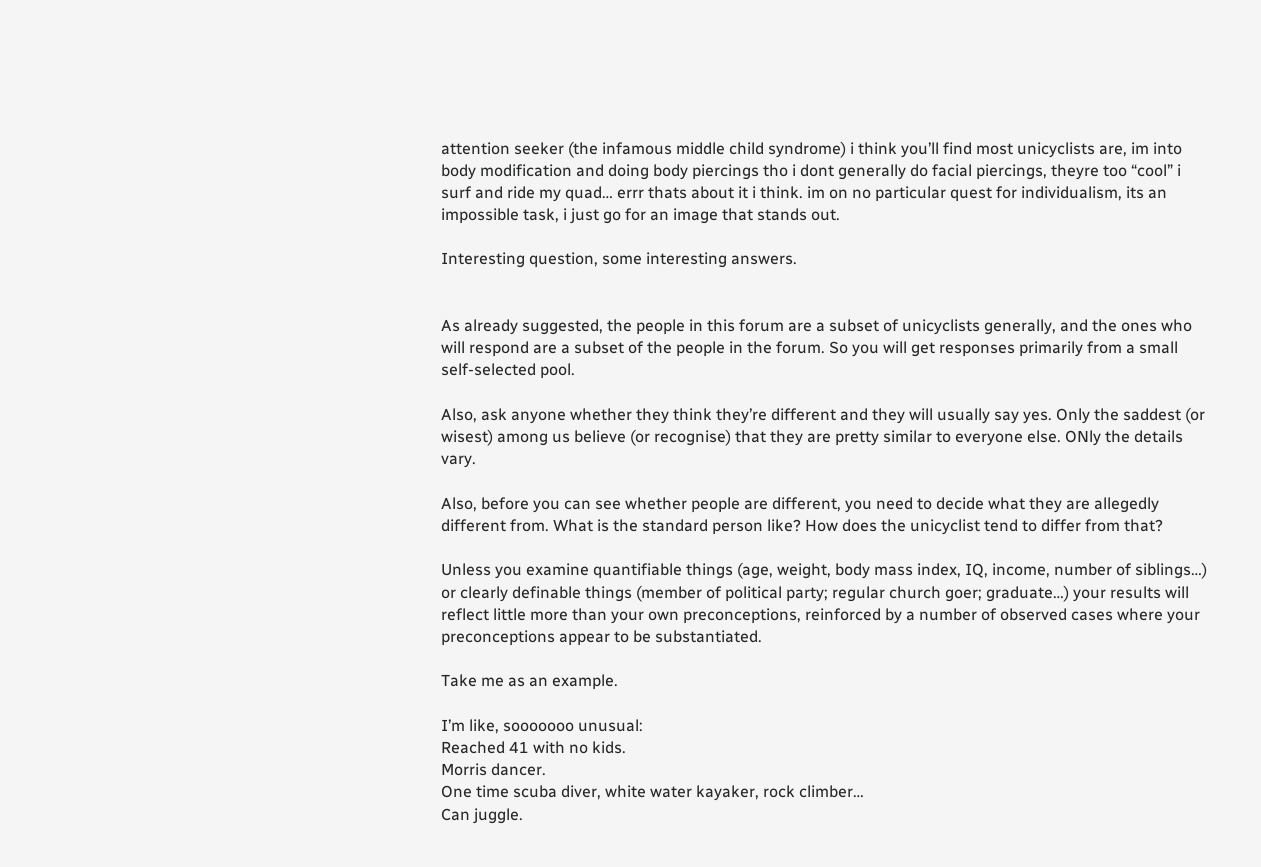attention seeker (the infamous middle child syndrome) i think you’ll find most unicyclists are, im into body modification and doing body piercings tho i dont generally do facial piercings, theyre too “cool” i surf and ride my quad… errr thats about it i think. im on no particular quest for individualism, its an impossible task, i just go for an image that stands out.

Interesting question, some interesting answers.


As already suggested, the people in this forum are a subset of unicyclists generally, and the ones who will respond are a subset of the people in the forum. So you will get responses primarily from a small self-selected pool.

Also, ask anyone whether they think they’re different and they will usually say yes. Only the saddest (or wisest) among us believe (or recognise) that they are pretty similar to everyone else. ONly the details vary.

Also, before you can see whether people are different, you need to decide what they are allegedly different from. What is the standard person like? How does the unicyclist tend to differ from that?

Unless you examine quantifiable things (age, weight, body mass index, IQ, income, number of siblings…) or clearly definable things (member of political party; regular church goer; graduate…) your results will reflect little more than your own preconceptions, reinforced by a number of observed cases where your preconceptions appear to be substantiated.

Take me as an example.

I’m like, sooooooo unusual:
Reached 41 with no kids.
Morris dancer.
One time scuba diver, white water kayaker, rock climber…
Can juggle.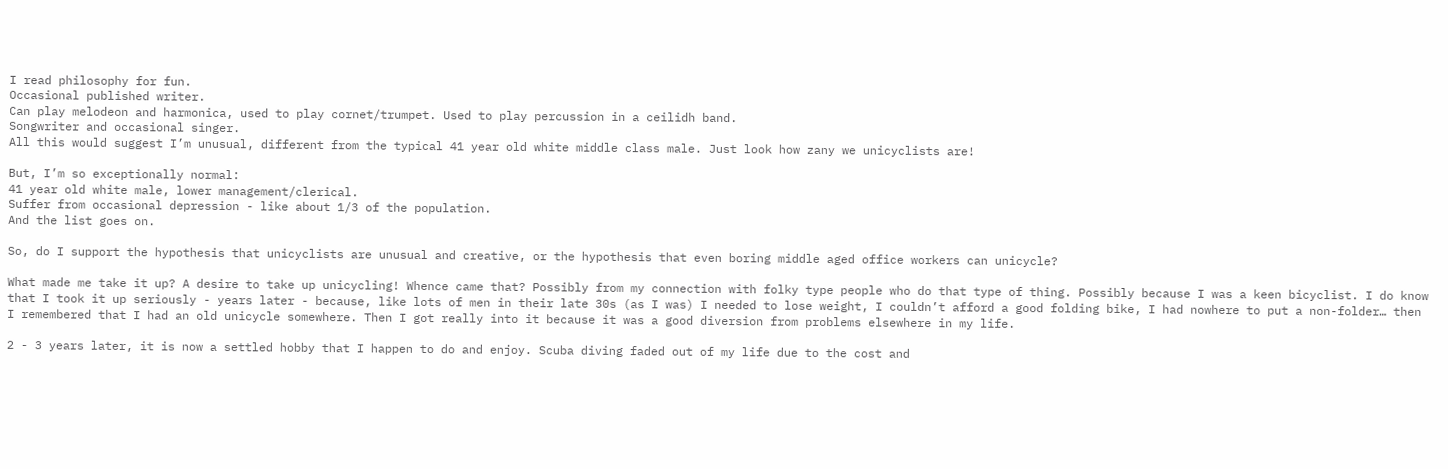I read philosophy for fun.
Occasional published writer.
Can play melodeon and harmonica, used to play cornet/trumpet. Used to play percussion in a ceilidh band.
Songwriter and occasional singer.
All this would suggest I’m unusual, different from the typical 41 year old white middle class male. Just look how zany we unicyclists are!

But, I’m so exceptionally normal:
41 year old white male, lower management/clerical.
Suffer from occasional depression - like about 1/3 of the population.
And the list goes on.

So, do I support the hypothesis that unicyclists are unusual and creative, or the hypothesis that even boring middle aged office workers can unicycle?

What made me take it up? A desire to take up unicycling! Whence came that? Possibly from my connection with folky type people who do that type of thing. Possibly because I was a keen bicyclist. I do know that I took it up seriously - years later - because, like lots of men in their late 30s (as I was) I needed to lose weight, I couldn’t afford a good folding bike, I had nowhere to put a non-folder… then I remembered that I had an old unicycle somewhere. Then I got really into it because it was a good diversion from problems elsewhere in my life.

2 - 3 years later, it is now a settled hobby that I happen to do and enjoy. Scuba diving faded out of my life due to the cost and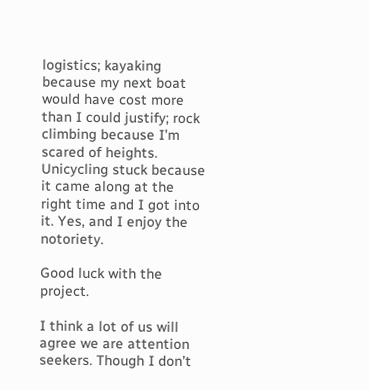logistics; kayaking because my next boat would have cost more than I could justify; rock climbing because I’m scared of heights. Unicycling stuck because it came along at the right time and I got into it. Yes, and I enjoy the notoriety.

Good luck with the project.

I think a lot of us will agree we are attention seekers. Though I don’t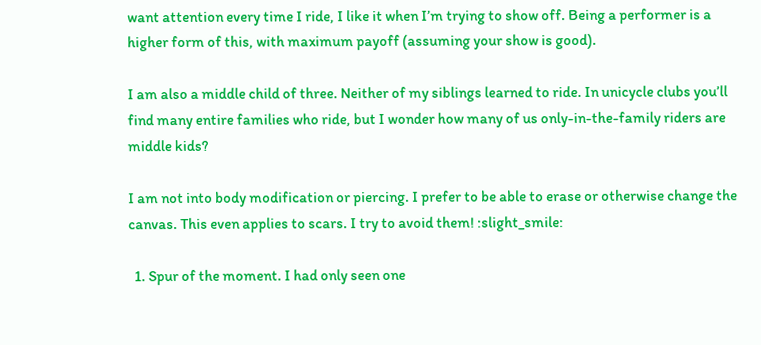want attention every time I ride, I like it when I’m trying to show off. Being a performer is a higher form of this, with maximum payoff (assuming your show is good).

I am also a middle child of three. Neither of my siblings learned to ride. In unicycle clubs you’ll find many entire families who ride, but I wonder how many of us only-in-the-family riders are middle kids?

I am not into body modification or piercing. I prefer to be able to erase or otherwise change the canvas. This even applies to scars. I try to avoid them! :slight_smile:

  1. Spur of the moment. I had only seen one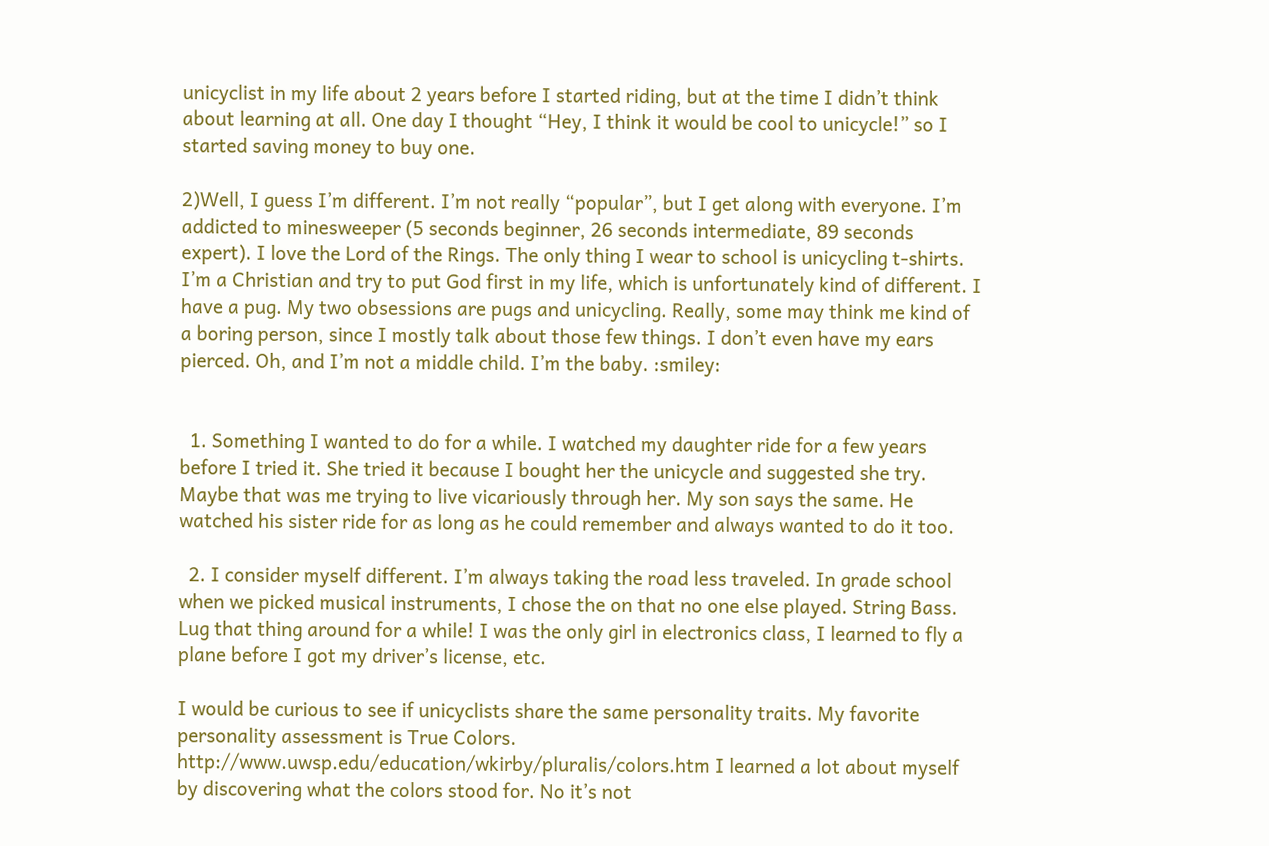unicyclist in my life about 2 years before I started riding, but at the time I didn’t think about learning at all. One day I thought “Hey, I think it would be cool to unicycle!” so I started saving money to buy one.

2)Well, I guess I’m different. I’m not really “popular”, but I get along with everyone. I’m addicted to minesweeper (5 seconds beginner, 26 seconds intermediate, 89 seconds expert). I love the Lord of the Rings. The only thing I wear to school is unicycling t-shirts. I’m a Christian and try to put God first in my life, which is unfortunately kind of different. I have a pug. My two obsessions are pugs and unicycling. Really, some may think me kind of a boring person, since I mostly talk about those few things. I don’t even have my ears pierced. Oh, and I’m not a middle child. I’m the baby. :smiley:


  1. Something I wanted to do for a while. I watched my daughter ride for a few years before I tried it. She tried it because I bought her the unicycle and suggested she try. Maybe that was me trying to live vicariously through her. My son says the same. He watched his sister ride for as long as he could remember and always wanted to do it too.

  2. I consider myself different. I’m always taking the road less traveled. In grade school when we picked musical instruments, I chose the on that no one else played. String Bass. Lug that thing around for a while! I was the only girl in electronics class, I learned to fly a plane before I got my driver’s license, etc.

I would be curious to see if unicyclists share the same personality traits. My favorite personality assessment is True Colors. http://www.uwsp.edu/education/wkirby/pluralis/colors.htm I learned a lot about myself by discovering what the colors stood for. No it’s not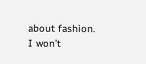about fashion.
I won’t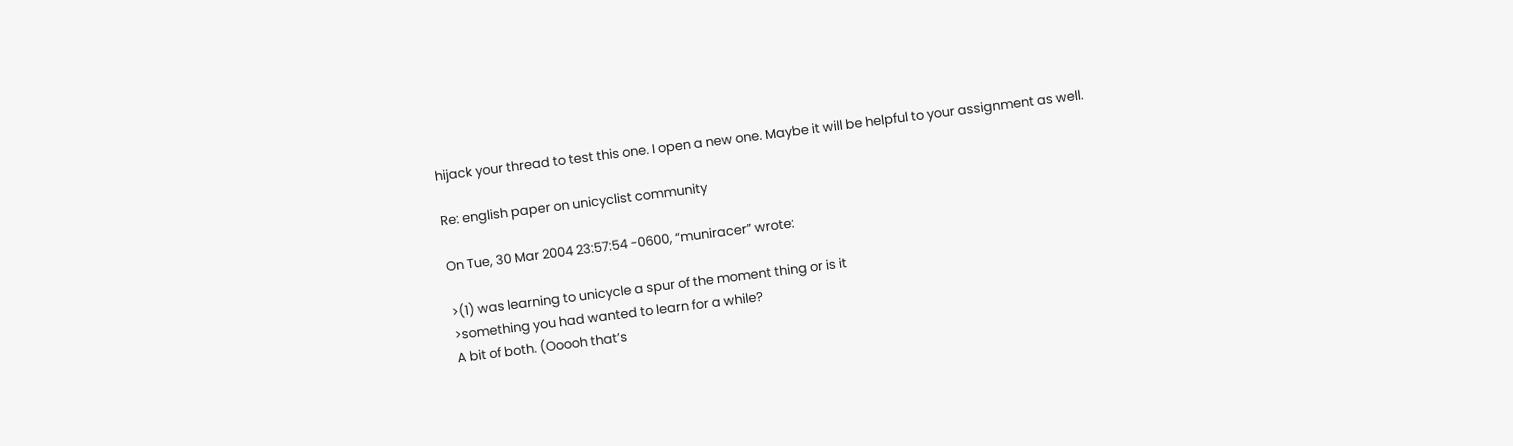hijack your thread to test this one. I open a new one. Maybe it will be helpful to your assignment as well.

Re: english paper on unicyclist community

On Tue, 30 Mar 2004 23:57:54 -0600, “muniracer” wrote:

>(1) was learning to unicycle a spur of the moment thing or is it
>something you had wanted to learn for a while?
A bit of both. (Ooooh that’s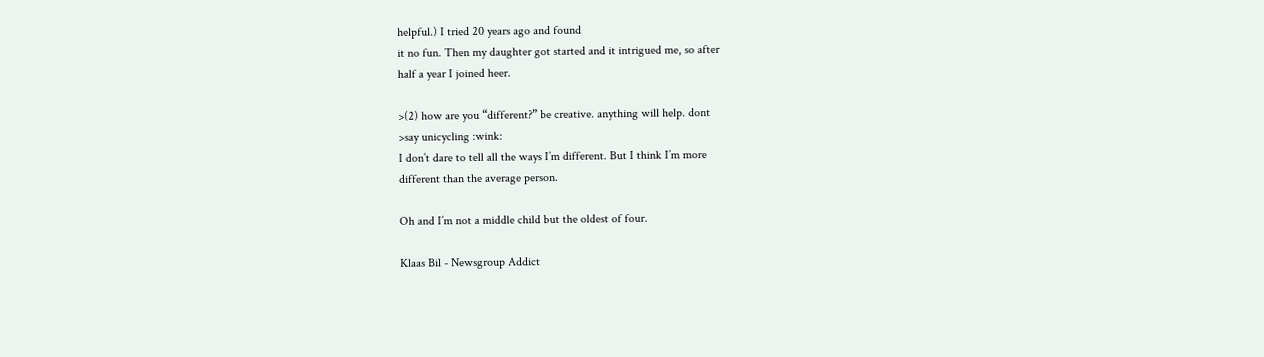helpful.) I tried 20 years ago and found
it no fun. Then my daughter got started and it intrigued me, so after
half a year I joined heer.

>(2) how are you “different?” be creative. anything will help. dont
>say unicycling :wink:
I don’t dare to tell all the ways I’m different. But I think I’m more
different than the average person.

Oh and I’m not a middle child but the oldest of four.

Klaas Bil - Newsgroup Addict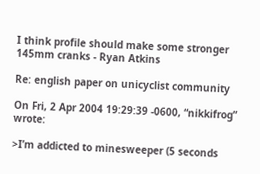I think profile should make some stronger 145mm cranks - Ryan Atkins

Re: english paper on unicyclist community

On Fri, 2 Apr 2004 19:29:39 -0600, “nikkifrog” wrote:

>I’m addicted to minesweeper (5 seconds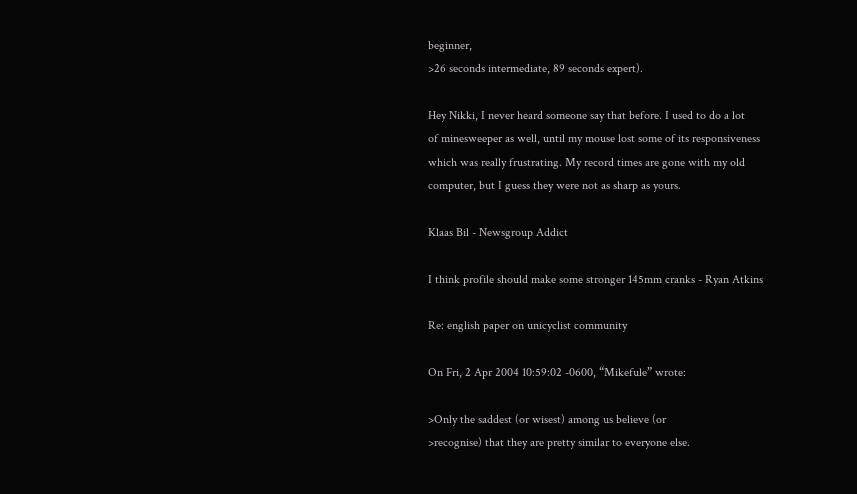beginner,
>26 seconds intermediate, 89 seconds expert).

Hey Nikki, I never heard someone say that before. I used to do a lot
of minesweeper as well, until my mouse lost some of its responsiveness
which was really frustrating. My record times are gone with my old
computer, but I guess they were not as sharp as yours.

Klaas Bil - Newsgroup Addict

I think profile should make some stronger 145mm cranks - Ryan Atkins

Re: english paper on unicyclist community

On Fri, 2 Apr 2004 10:59:02 -0600, “Mikefule” wrote:

>Only the saddest (or wisest) among us believe (or
>recognise) that they are pretty similar to everyone else.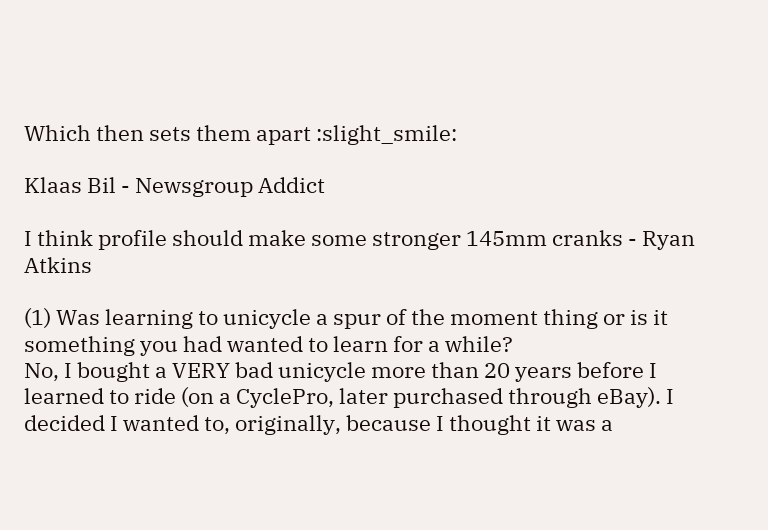Which then sets them apart :slight_smile:

Klaas Bil - Newsgroup Addict

I think profile should make some stronger 145mm cranks - Ryan Atkins

(1) Was learning to unicycle a spur of the moment thing or is it something you had wanted to learn for a while?
No, I bought a VERY bad unicycle more than 20 years before I learned to ride (on a CyclePro, later purchased through eBay). I decided I wanted to, originally, because I thought it was a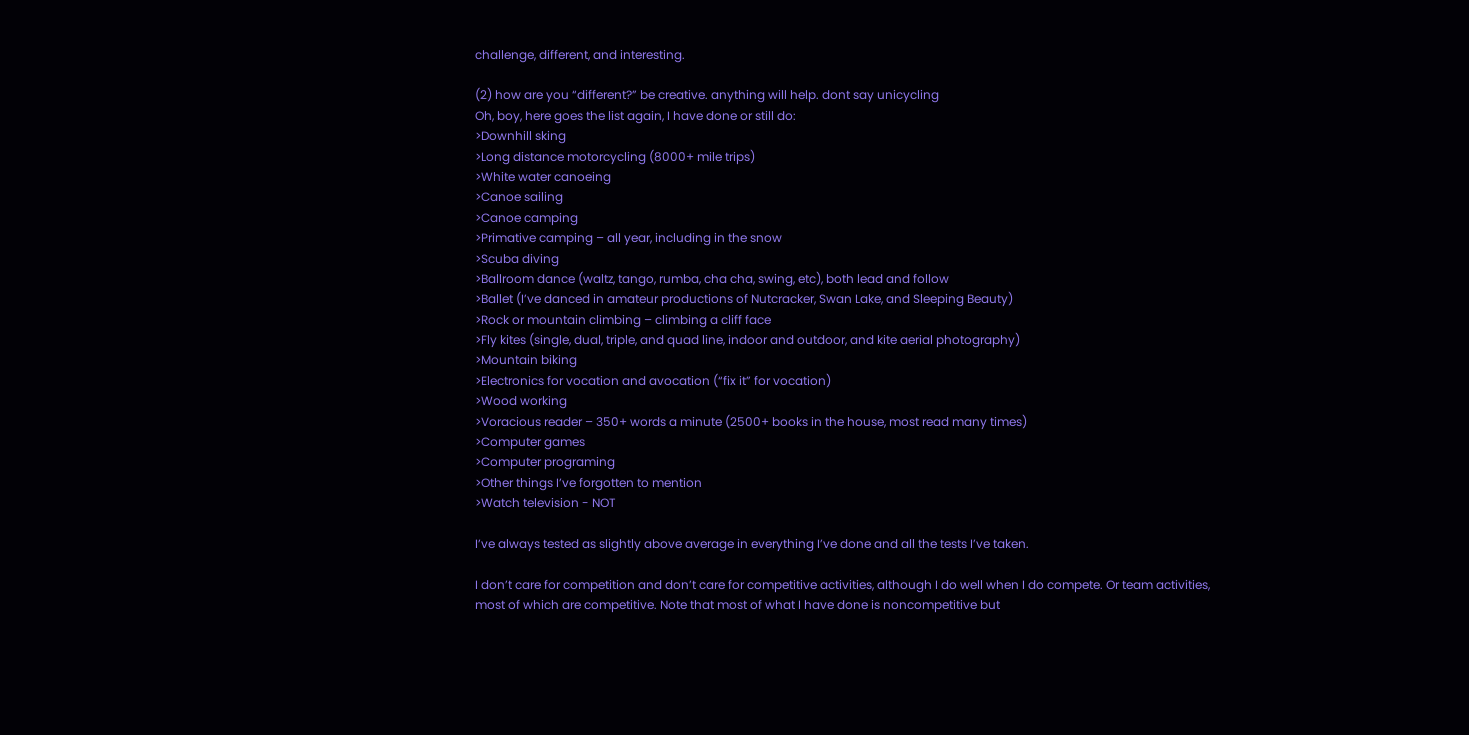challenge, different, and interesting.

(2) how are you “different?” be creative. anything will help. dont say unicycling
Oh, boy, here goes the list again, I have done or still do:
>Downhill sking
>Long distance motorcycling (8000+ mile trips)
>White water canoeing
>Canoe sailing
>Canoe camping
>Primative camping – all year, including in the snow
>Scuba diving
>Ballroom dance (waltz, tango, rumba, cha cha, swing, etc), both lead and follow
>Ballet (I’ve danced in amateur productions of Nutcracker, Swan Lake, and Sleeping Beauty)
>Rock or mountain climbing – climbing a cliff face
>Fly kites (single, dual, triple, and quad line, indoor and outdoor, and kite aerial photography)
>Mountain biking
>Electronics for vocation and avocation (“fix it” for vocation)
>Wood working
>Voracious reader – 350+ words a minute (2500+ books in the house, most read many times)
>Computer games
>Computer programing
>Other things I’ve forgotten to mention
>Watch television - NOT

I’ve always tested as slightly above average in everything I’ve done and all the tests I’ve taken.

I don’t care for competition and don’t care for competitive activities, although I do well when I do compete. Or team activities, most of which are competitive. Note that most of what I have done is noncompetitive but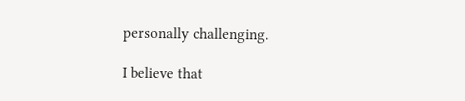personally challenging.

I believe that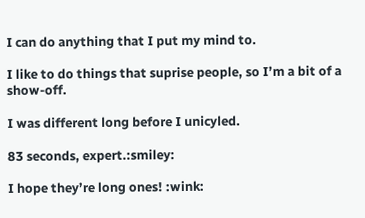I can do anything that I put my mind to.

I like to do things that suprise people, so I’m a bit of a show-off.

I was different long before I unicyled.

83 seconds, expert.:smiley:

I hope they’re long ones! :wink: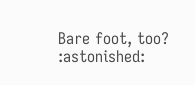Bare foot, too? :astonished: